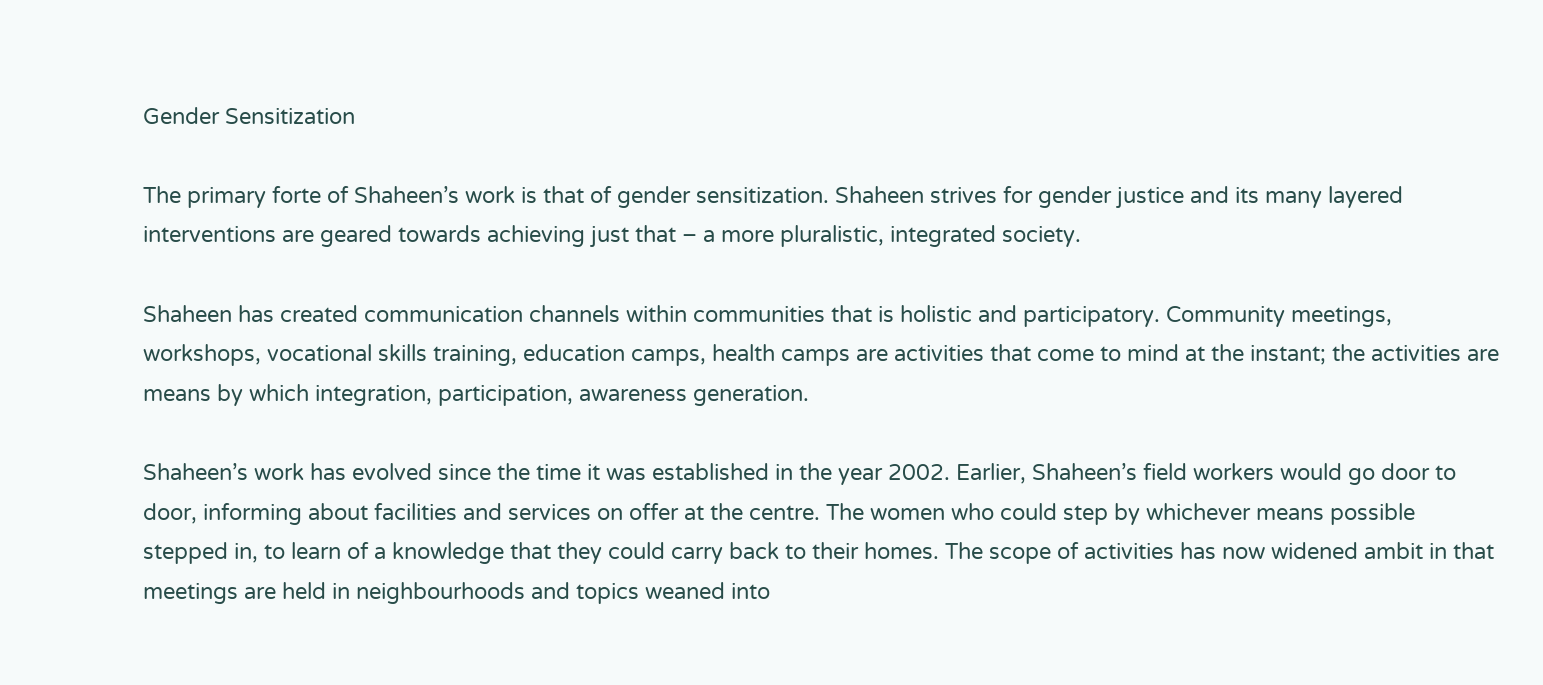Gender Sensitization

The primary forte of Shaheen’s work is that of gender sensitization. Shaheen strives for gender justice and its many layered interventions are geared towards achieving just that – a more pluralistic, integrated society.

Shaheen has created communication channels within communities that is holistic and participatory. Community meetings, workshops, vocational skills training, education camps, health camps are activities that come to mind at the instant; the activities are means by which integration, participation, awareness generation.

Shaheen’s work has evolved since the time it was established in the year 2002. Earlier, Shaheen’s field workers would go door to door, informing about facilities and services on offer at the centre. The women who could step by whichever means possible stepped in, to learn of a knowledge that they could carry back to their homes. The scope of activities has now widened ambit in that meetings are held in neighbourhoods and topics weaned into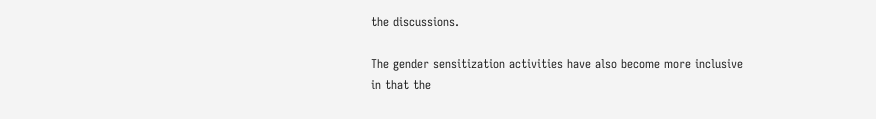the discussions.

The gender sensitization activities have also become more inclusive in that the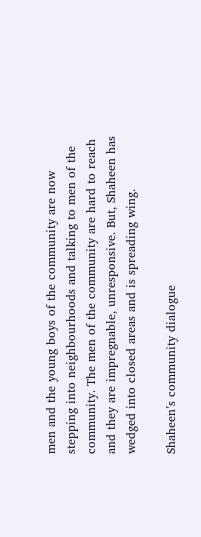men and the young boys of the community are now stepping into neighbourhoods and talking to men of the community. The men of the community are hard to reach and they are impregnable, unresponsive. But, Shaheen has wedged into closed areas and is spreading wing.

Shaheen’s community dialogue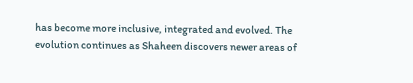has become more inclusive, integrated and evolved. The evolution continues as Shaheen discovers newer areas of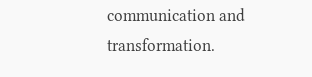communication and transformation.